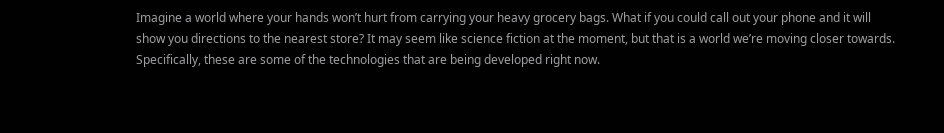Imagine a world where your hands won’t hurt from carrying your heavy grocery bags. What if you could call out your phone and it will show you directions to the nearest store? It may seem like science fiction at the moment, but that is a world we’re moving closer towards. Specifically, these are some of the technologies that are being developed right now.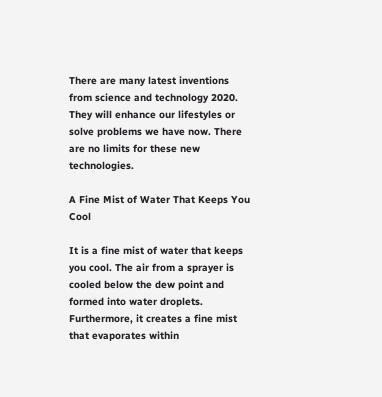There are many latest inventions from science and technology 2020. They will enhance our lifestyles or solve problems we have now. There are no limits for these new technologies.

A Fine Mist of Water That Keeps You Cool

It is a fine mist of water that keeps you cool. The air from a sprayer is cooled below the dew point and formed into water droplets. Furthermore, it creates a fine mist that evaporates within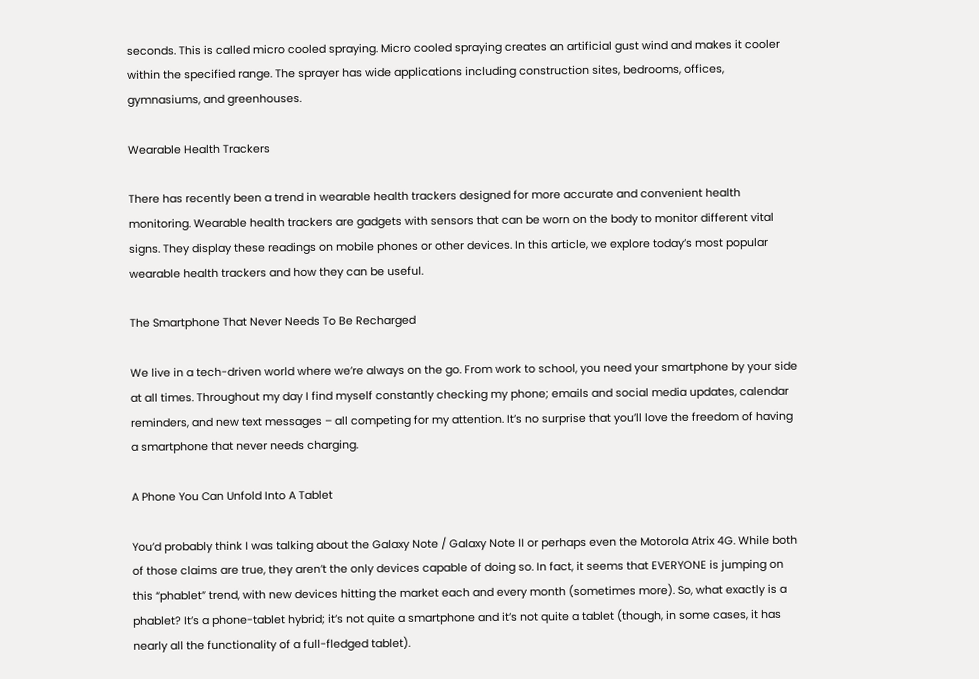seconds. This is called micro cooled spraying. Micro cooled spraying creates an artificial gust wind and makes it cooler within the specified range. The sprayer has wide applications including construction sites, bedrooms, offices, gymnasiums, and greenhouses.

Wearable Health Trackers

There has recently been a trend in wearable health trackers designed for more accurate and convenient health monitoring. Wearable health trackers are gadgets with sensors that can be worn on the body to monitor different vital signs. They display these readings on mobile phones or other devices. In this article, we explore today’s most popular wearable health trackers and how they can be useful.

The Smartphone That Never Needs To Be Recharged

We live in a tech-driven world where we’re always on the go. From work to school, you need your smartphone by your side at all times. Throughout my day I find myself constantly checking my phone; emails and social media updates, calendar reminders, and new text messages – all competing for my attention. It’s no surprise that you’ll love the freedom of having a smartphone that never needs charging.

A Phone You Can Unfold Into A Tablet

You’d probably think I was talking about the Galaxy Note / Galaxy Note II or perhaps even the Motorola Atrix 4G. While both of those claims are true, they aren’t the only devices capable of doing so. In fact, it seems that EVERYONE is jumping on this “phablet” trend, with new devices hitting the market each and every month (sometimes more). So, what exactly is a phablet? It’s a phone-tablet hybrid; it’s not quite a smartphone and it’s not quite a tablet (though, in some cases, it has nearly all the functionality of a full-fledged tablet).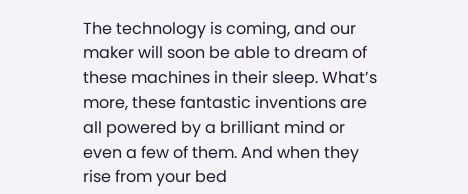The technology is coming, and our maker will soon be able to dream of these machines in their sleep. What’s more, these fantastic inventions are all powered by a brilliant mind or even a few of them. And when they rise from your bed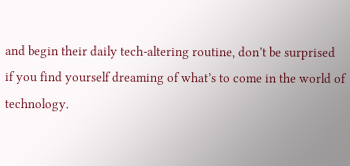and begin their daily tech-altering routine, don’t be surprised if you find yourself dreaming of what’s to come in the world of technology.